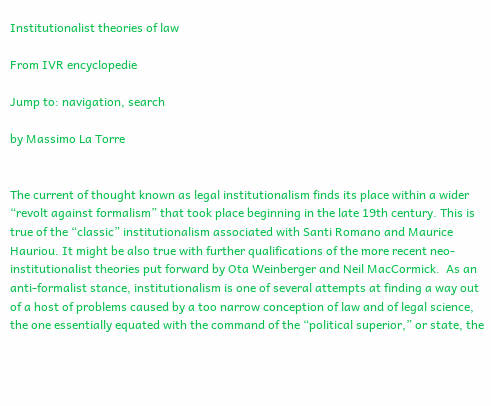Institutionalist theories of law

From IVR encyclopedie

Jump to: navigation, search

by Massimo La Torre


The current of thought known as legal institutionalism finds its place within a wider “revolt against formalism” that took place beginning in the late 19th century. This is true of the “classic” institutionalism associated with Santi Romano and Maurice Hauriou. It might be also true with further qualifications of the more recent neo-institutionalist theories put forward by Ota Weinberger and Neil MacCormick.  As an anti-formalist stance, institutionalism is one of several attempts at finding a way out of a host of problems caused by a too narrow conception of law and of legal science, the one essentially equated with the command of the “political superior,” or state, the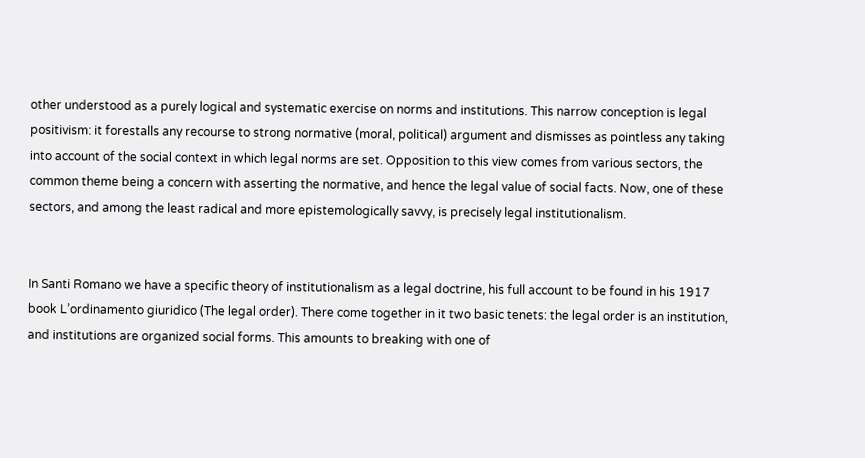other understood as a purely logical and systematic exercise on norms and institutions. This narrow conception is legal positivism: it forestalls any recourse to strong normative (moral, political) argument and dismisses as pointless any taking into account of the social context in which legal norms are set. Opposition to this view comes from various sectors, the common theme being a concern with asserting the normative, and hence the legal value of social facts. Now, one of these sectors, and among the least radical and more epistemologically savvy, is precisely legal institutionalism.


In Santi Romano we have a specific theory of institutionalism as a legal doctrine, his full account to be found in his 1917 book L’ordinamento giuridico (The legal order). There come together in it two basic tenets: the legal order is an institution, and institutions are organized social forms. This amounts to breaking with one of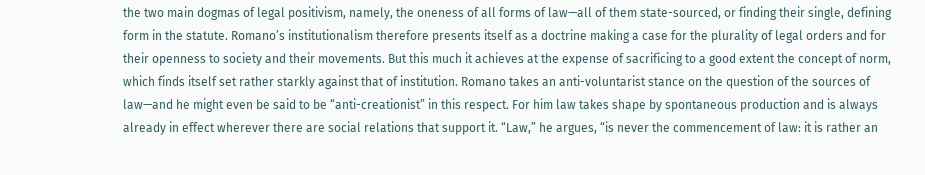the two main dogmas of legal positivism, namely, the oneness of all forms of law—all of them state-sourced, or finding their single, defining form in the statute. Romano’s institutionalism therefore presents itself as a doctrine making a case for the plurality of legal orders and for their openness to society and their movements. But this much it achieves at the expense of sacrificing to a good extent the concept of norm, which finds itself set rather starkly against that of institution. Romano takes an anti-voluntarist stance on the question of the sources of law—and he might even be said to be “anti-creationist” in this respect. For him law takes shape by spontaneous production and is always already in effect wherever there are social relations that support it. “Law,” he argues, “is never the commencement of law: it is rather an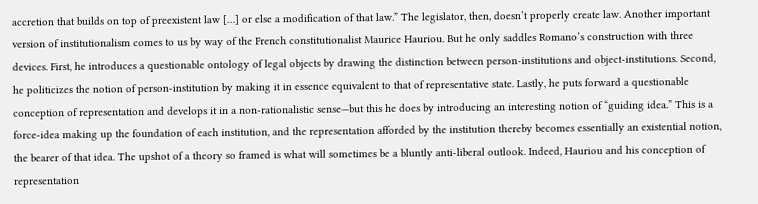accretion that builds on top of preexistent law […] or else a modification of that law.” The legislator, then, doesn’t properly create law. Another important version of institutionalism comes to us by way of the French constitutionalist Maurice Hauriou. But he only saddles Romano’s construction with three devices. First, he introduces a questionable ontology of legal objects by drawing the distinction between person-institutions and object-institutions. Second, he politicizes the notion of person-institution by making it in essence equivalent to that of representative state. Lastly, he puts forward a questionable conception of representation and develops it in a non-rationalistic sense—but this he does by introducing an interesting notion of “guiding idea.” This is a force-idea making up the foundation of each institution, and the representation afforded by the institution thereby becomes essentially an existential notion, the bearer of that idea. The upshot of a theory so framed is what will sometimes be a bluntly anti-liberal outlook. Indeed, Hauriou and his conception of representation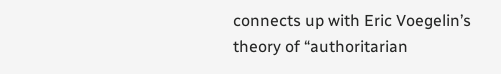connects up with Eric Voegelin’s theory of “authoritarian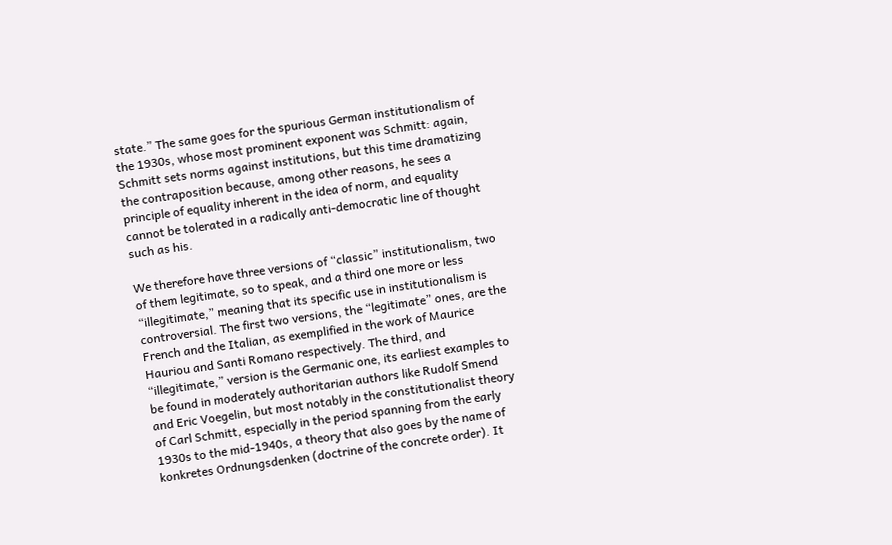state.” The same goes for the spurious German institutionalism of the 1930s, whose most prominent exponent was Schmitt: again, Schmitt sets norms against institutions, but this time dramatizing the contraposition because, among other reasons, he sees a principle of equality inherent in the idea of norm, and equality cannot be tolerated in a radically anti-democratic line of thought such as his.

We therefore have three versions of “classic” institutionalism, two of them legitimate, so to speak, and a third one more or less “illegitimate,” meaning that its specific use in institutionalism is controversial. The first two versions, the “legitimate” ones, are the French and the Italian, as exemplified in the work of Maurice Hauriou and Santi Romano respectively. The third, and “illegitimate,” version is the Germanic one, its earliest examples to be found in moderately authoritarian authors like Rudolf Smend and Eric Voegelin, but most notably in the constitutionalist theory of Carl Schmitt, especially in the period spanning from the early 1930s to the mid-1940s, a theory that also goes by the name of konkretes Ordnungsdenken (doctrine of the concrete order). It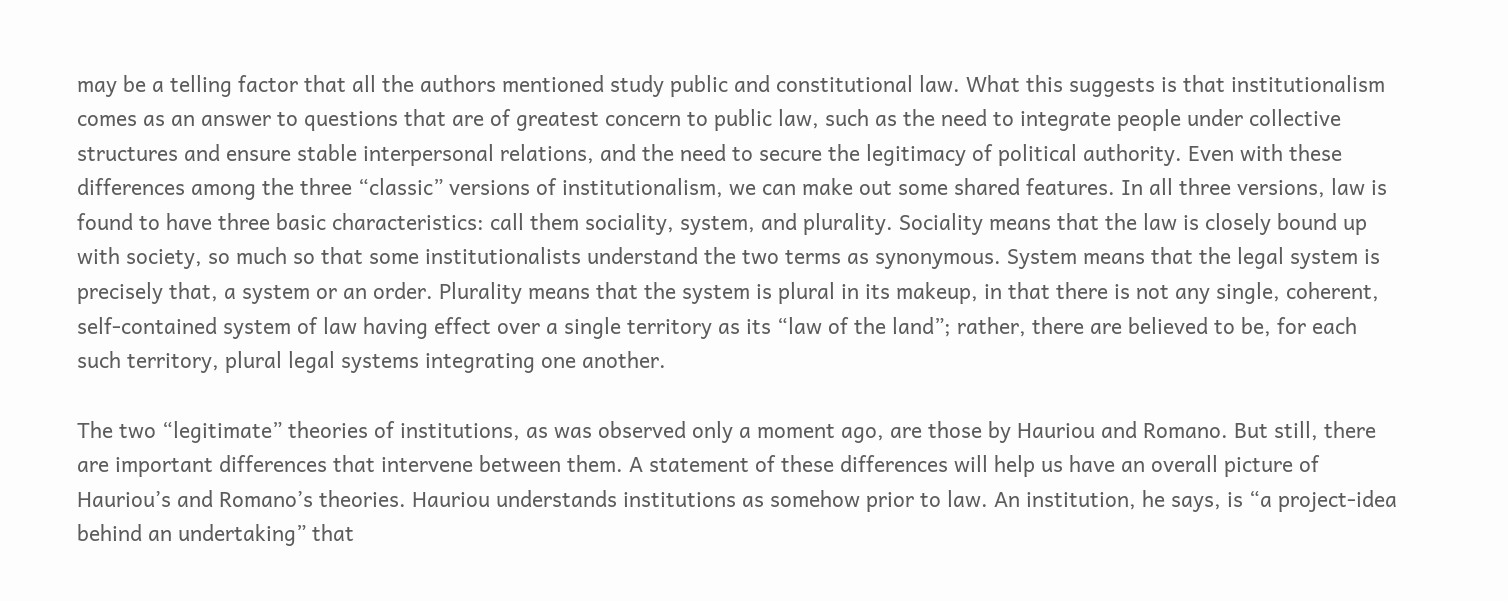may be a telling factor that all the authors mentioned study public and constitutional law. What this suggests is that institutionalism comes as an answer to questions that are of greatest concern to public law, such as the need to integrate people under collective structures and ensure stable interpersonal relations, and the need to secure the legitimacy of political authority. Even with these differences among the three “classic” versions of institutionalism, we can make out some shared features. In all three versions, law is found to have three basic characteristics: call them sociality, system, and plurality. Sociality means that the law is closely bound up with society, so much so that some institutionalists understand the two terms as synonymous. System means that the legal system is precisely that, a system or an order. Plurality means that the system is plural in its makeup, in that there is not any single, coherent, self-contained system of law having effect over a single territory as its “law of the land”; rather, there are believed to be, for each such territory, plural legal systems integrating one another.

The two “legitimate” theories of institutions, as was observed only a moment ago, are those by Hauriou and Romano. But still, there are important differences that intervene between them. A statement of these differences will help us have an overall picture of Hauriou’s and Romano’s theories. Hauriou understands institutions as somehow prior to law. An institution, he says, is “a project-idea behind an undertaking” that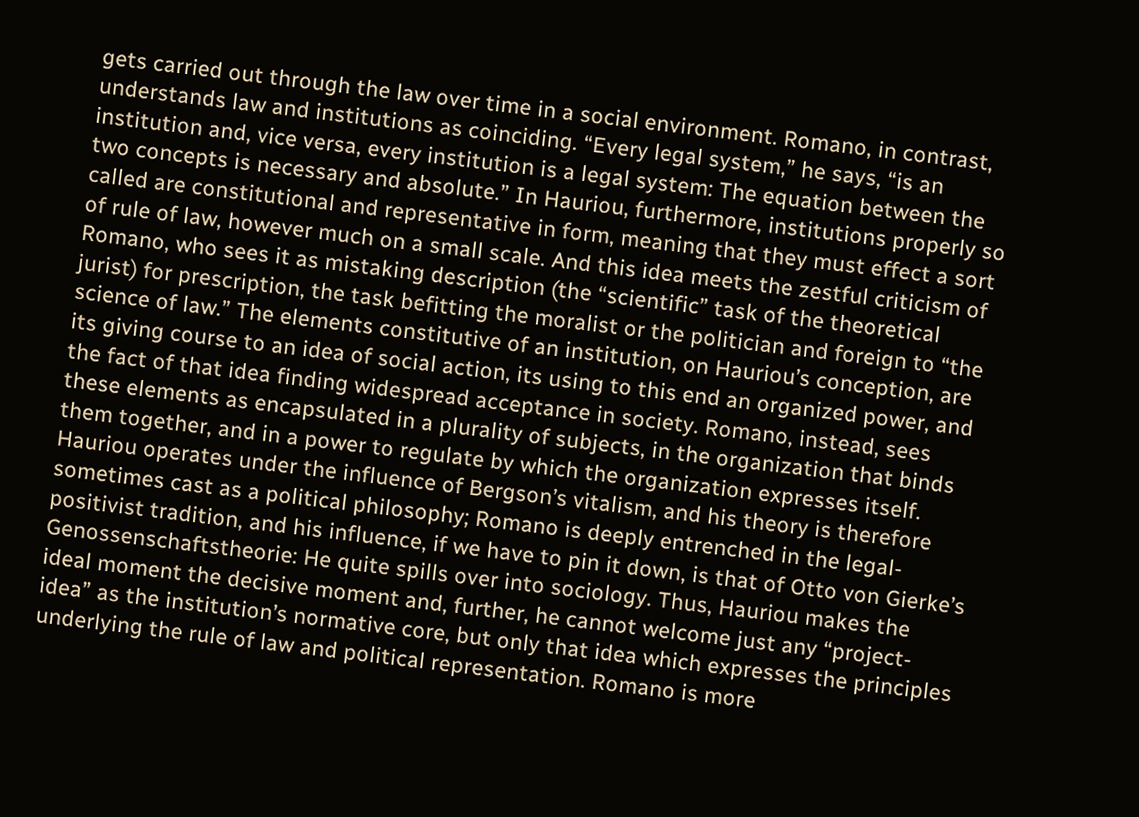gets carried out through the law over time in a social environment. Romano, in contrast, understands law and institutions as coinciding. “Every legal system,” he says, “is an institution and, vice versa, every institution is a legal system: The equation between the two concepts is necessary and absolute.” In Hauriou, furthermore, institutions properly so called are constitutional and representative in form, meaning that they must effect a sort of rule of law, however much on a small scale. And this idea meets the zestful criticism of Romano, who sees it as mistaking description (the “scientific” task of the theoretical jurist) for prescription, the task befitting the moralist or the politician and foreign to “the science of law.” The elements constitutive of an institution, on Hauriou’s conception, are its giving course to an idea of social action, its using to this end an organized power, and the fact of that idea finding widespread acceptance in society. Romano, instead, sees these elements as encapsulated in a plurality of subjects, in the organization that binds them together, and in a power to regulate by which the organization expresses itself. Hauriou operates under the influence of Bergson’s vitalism, and his theory is therefore sometimes cast as a political philosophy; Romano is deeply entrenched in the legal-positivist tradition, and his influence, if we have to pin it down, is that of Otto von Gierke’s Genossenschaftstheorie: He quite spills over into sociology. Thus, Hauriou makes the ideal moment the decisive moment and, further, he cannot welcome just any “project-idea” as the institution’s normative core, but only that idea which expresses the principles underlying the rule of law and political representation. Romano is more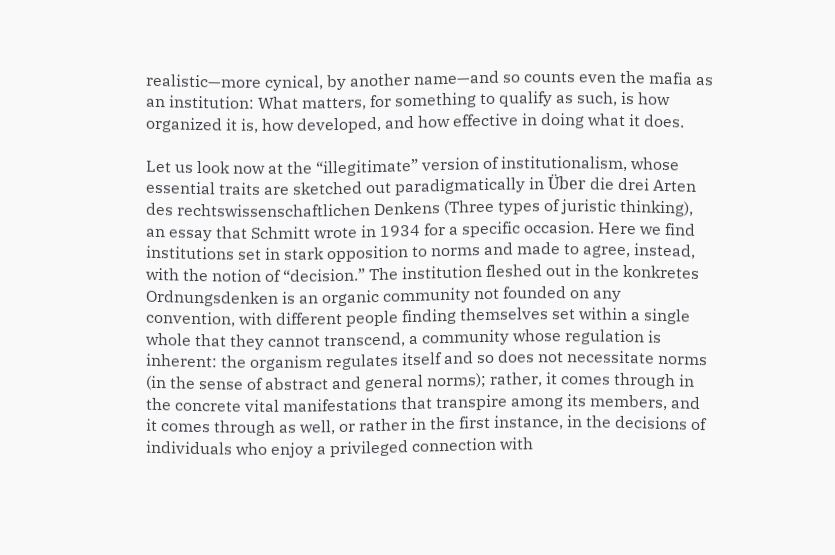realistic—more cynical, by another name—and so counts even the mafia as an institution: What matters, for something to qualify as such, is how organized it is, how developed, and how effective in doing what it does.

Let us look now at the “illegitimate” version of institutionalism, whose essential traits are sketched out paradigmatically in Über die drei Arten des rechtswissenschaftlichen Denkens (Three types of juristic thinking), an essay that Schmitt wrote in 1934 for a specific occasion. Here we find institutions set in stark opposition to norms and made to agree, instead, with the notion of “decision.” The institution fleshed out in the konkretes Ordnungsdenken is an organic community not founded on any convention, with different people finding themselves set within a single whole that they cannot transcend, a community whose regulation is inherent: the organism regulates itself and so does not necessitate norms (in the sense of abstract and general norms); rather, it comes through in the concrete vital manifestations that transpire among its members, and it comes through as well, or rather in the first instance, in the decisions of individuals who enjoy a privileged connection with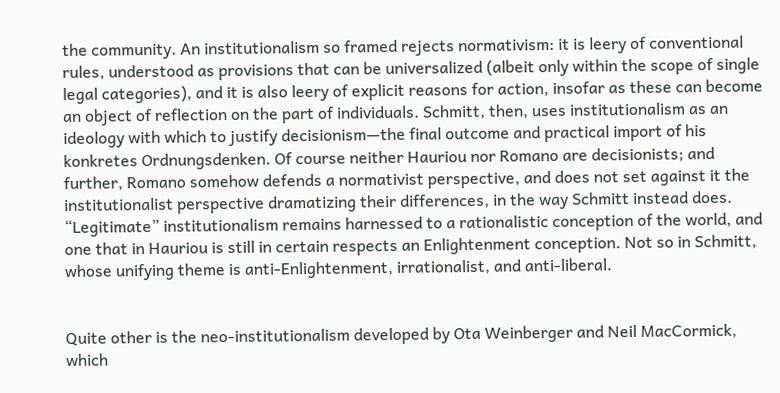the community. An institutionalism so framed rejects normativism: it is leery of conventional rules, understood as provisions that can be universalized (albeit only within the scope of single legal categories), and it is also leery of explicit reasons for action, insofar as these can become an object of reflection on the part of individuals. Schmitt, then, uses institutionalism as an ideology with which to justify decisionism—the final outcome and practical import of his konkretes Ordnungsdenken. Of course neither Hauriou nor Romano are decisionists; and further, Romano somehow defends a normativist perspective, and does not set against it the institutionalist perspective dramatizing their differences, in the way Schmitt instead does. “Legitimate” institutionalism remains harnessed to a rationalistic conception of the world, and one that in Hauriou is still in certain respects an Enlightenment conception. Not so in Schmitt, whose unifying theme is anti-Enlightenment, irrationalist, and anti-liberal.


Quite other is the neo-institutionalism developed by Ota Weinberger and Neil MacCormick, which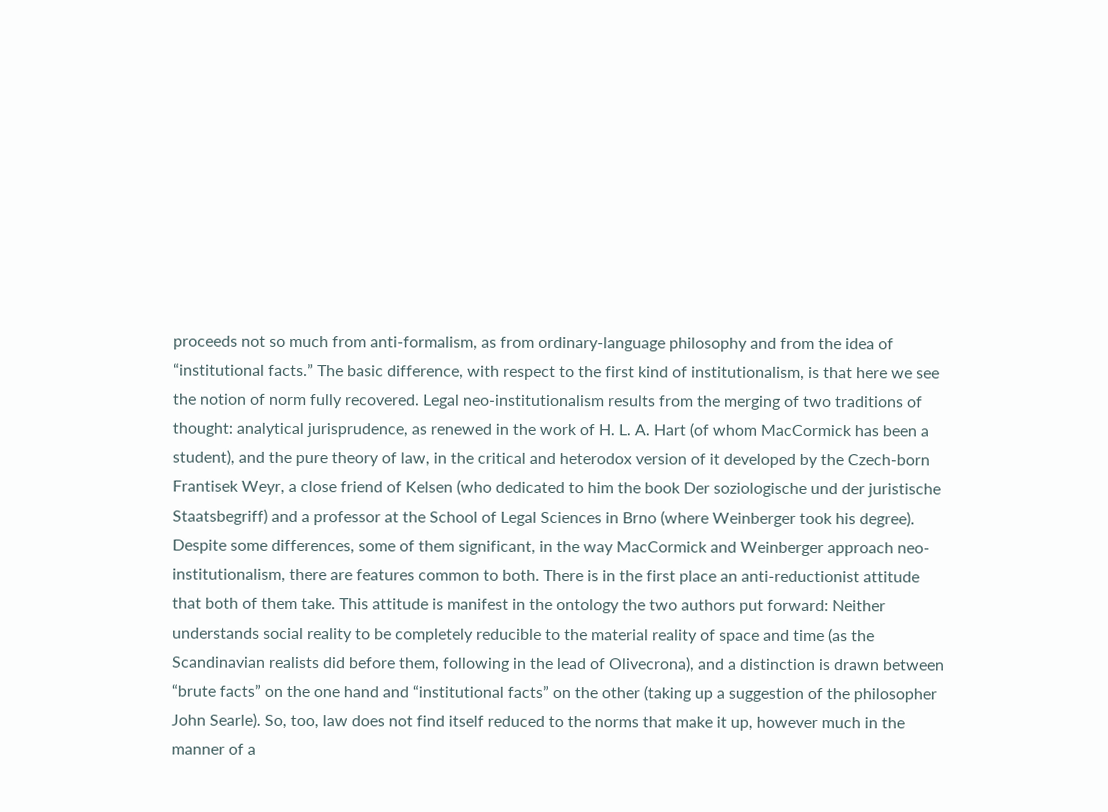proceeds not so much from anti-formalism, as from ordinary-language philosophy and from the idea of “institutional facts.” The basic difference, with respect to the first kind of institutionalism, is that here we see the notion of norm fully recovered. Legal neo-institutionalism results from the merging of two traditions of thought: analytical jurisprudence, as renewed in the work of H. L. A. Hart (of whom MacCormick has been a student), and the pure theory of law, in the critical and heterodox version of it developed by the Czech-born Frantisek Weyr, a close friend of Kelsen (who dedicated to him the book Der soziologische und der juristische Staatsbegriff) and a professor at the School of Legal Sciences in Brno (where Weinberger took his degree). Despite some differences, some of them significant, in the way MacCormick and Weinberger approach neo-institutionalism, there are features common to both. There is in the first place an anti-reductionist attitude that both of them take. This attitude is manifest in the ontology the two authors put forward: Neither understands social reality to be completely reducible to the material reality of space and time (as the Scandinavian realists did before them, following in the lead of Olivecrona), and a distinction is drawn between “brute facts” on the one hand and “institutional facts” on the other (taking up a suggestion of the philosopher John Searle). So, too, law does not find itself reduced to the norms that make it up, however much in the manner of a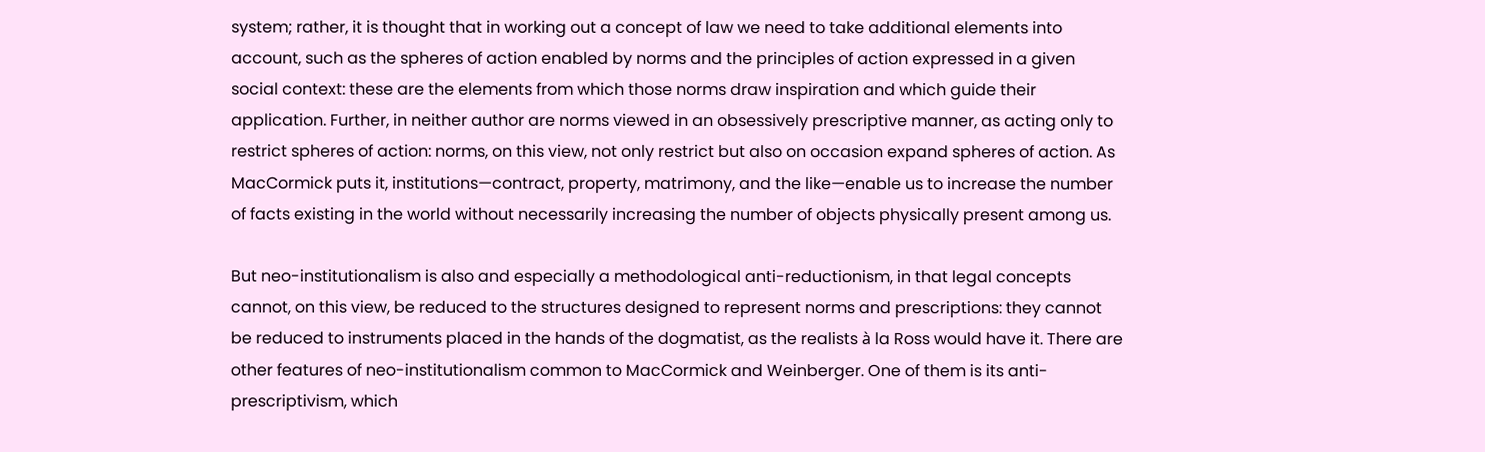system; rather, it is thought that in working out a concept of law we need to take additional elements into account, such as the spheres of action enabled by norms and the principles of action expressed in a given social context: these are the elements from which those norms draw inspiration and which guide their application. Further, in neither author are norms viewed in an obsessively prescriptive manner, as acting only to restrict spheres of action: norms, on this view, not only restrict but also on occasion expand spheres of action. As MacCormick puts it, institutions—contract, property, matrimony, and the like—enable us to increase the number of facts existing in the world without necessarily increasing the number of objects physically present among us.

But neo-institutionalism is also and especially a methodological anti-reductionism, in that legal concepts cannot, on this view, be reduced to the structures designed to represent norms and prescriptions: they cannot be reduced to instruments placed in the hands of the dogmatist, as the realists à la Ross would have it. There are other features of neo-institutionalism common to MacCormick and Weinberger. One of them is its anti-prescriptivism, which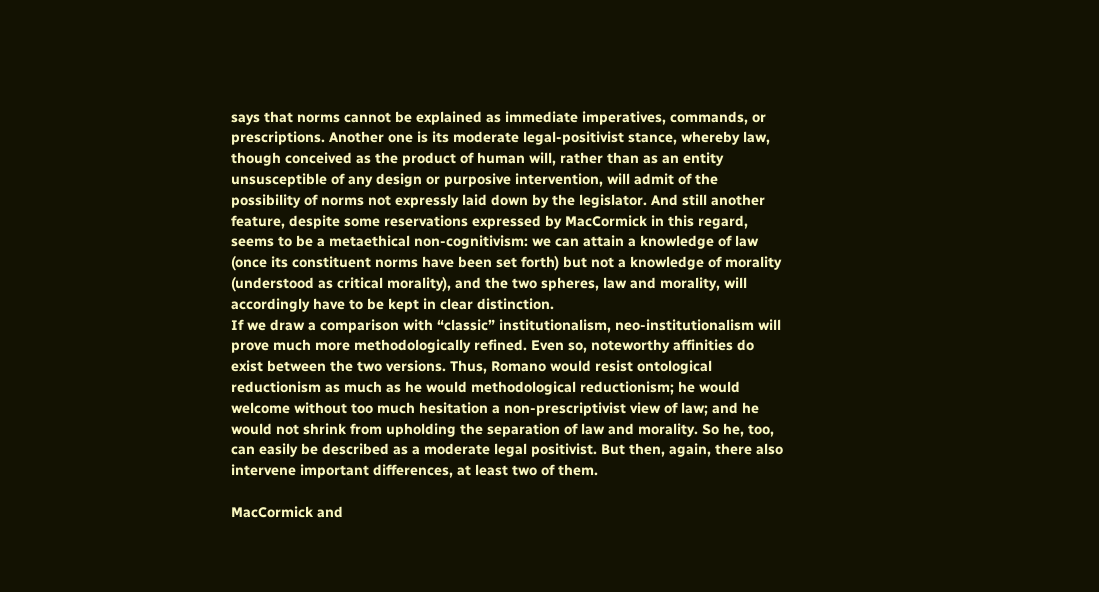says that norms cannot be explained as immediate imperatives, commands, or prescriptions. Another one is its moderate legal-positivist stance, whereby law, though conceived as the product of human will, rather than as an entity unsusceptible of any design or purposive intervention, will admit of the possibility of norms not expressly laid down by the legislator. And still another feature, despite some reservations expressed by MacCormick in this regard, seems to be a metaethical non-cognitivism: we can attain a knowledge of law (once its constituent norms have been set forth) but not a knowledge of morality (understood as critical morality), and the two spheres, law and morality, will accordingly have to be kept in clear distinction.
If we draw a comparison with “classic” institutionalism, neo-institutionalism will prove much more methodologically refined. Even so, noteworthy affinities do exist between the two versions. Thus, Romano would resist ontological reductionism as much as he would methodological reductionism; he would welcome without too much hesitation a non-prescriptivist view of law; and he would not shrink from upholding the separation of law and morality. So he, too, can easily be described as a moderate legal positivist. But then, again, there also intervene important differences, at least two of them.

MacCormick and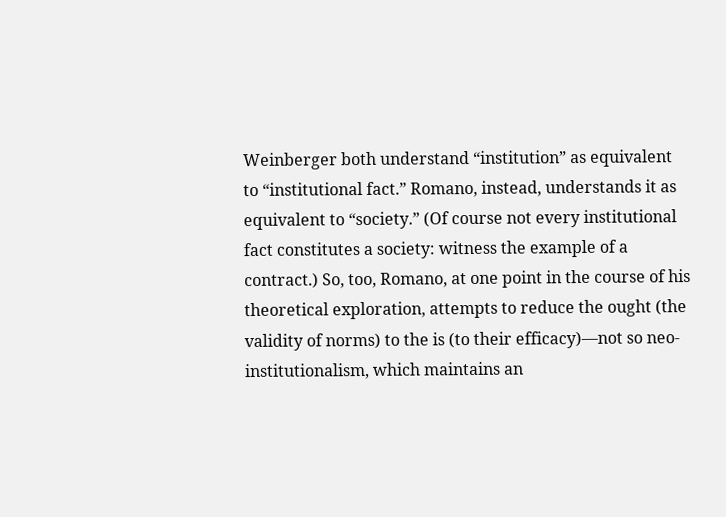Weinberger both understand “institution” as equivalent to “institutional fact.” Romano, instead, understands it as equivalent to “society.” (Of course not every institutional fact constitutes a society: witness the example of a contract.) So, too, Romano, at one point in the course of his theoretical exploration, attempts to reduce the ought (the validity of norms) to the is (to their efficacy)—not so neo-institutionalism, which maintains an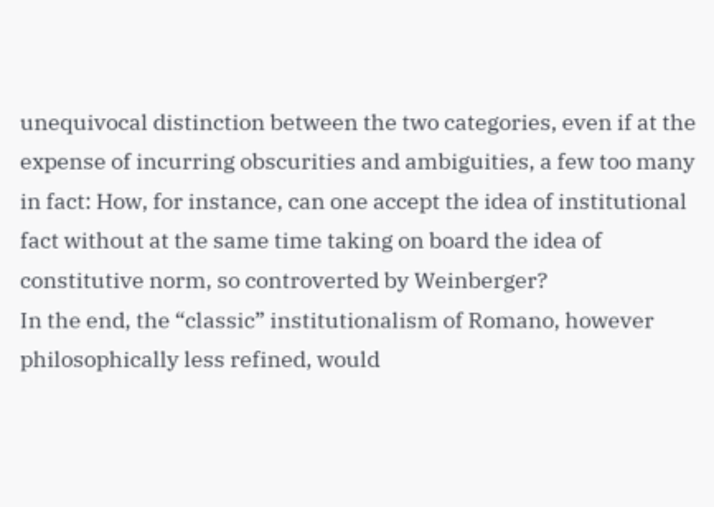unequivocal distinction between the two categories, even if at the expense of incurring obscurities and ambiguities, a few too many in fact: How, for instance, can one accept the idea of institutional fact without at the same time taking on board the idea of constitutive norm, so controverted by Weinberger?
In the end, the “classic” institutionalism of Romano, however philosophically less refined, would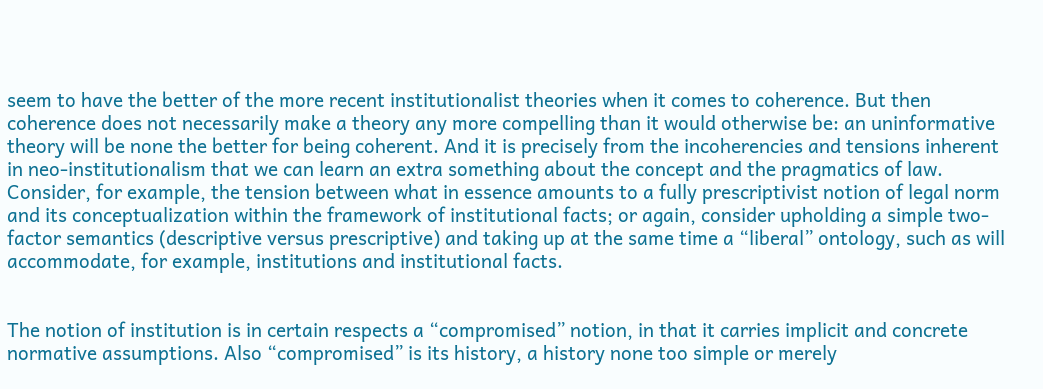seem to have the better of the more recent institutionalist theories when it comes to coherence. But then coherence does not necessarily make a theory any more compelling than it would otherwise be: an uninformative theory will be none the better for being coherent. And it is precisely from the incoherencies and tensions inherent in neo-institutionalism that we can learn an extra something about the concept and the pragmatics of law. Consider, for example, the tension between what in essence amounts to a fully prescriptivist notion of legal norm and its conceptualization within the framework of institutional facts; or again, consider upholding a simple two-factor semantics (descriptive versus prescriptive) and taking up at the same time a “liberal” ontology, such as will accommodate, for example, institutions and institutional facts.


The notion of institution is in certain respects a “compromised” notion, in that it carries implicit and concrete normative assumptions. Also “compromised” is its history, a history none too simple or merely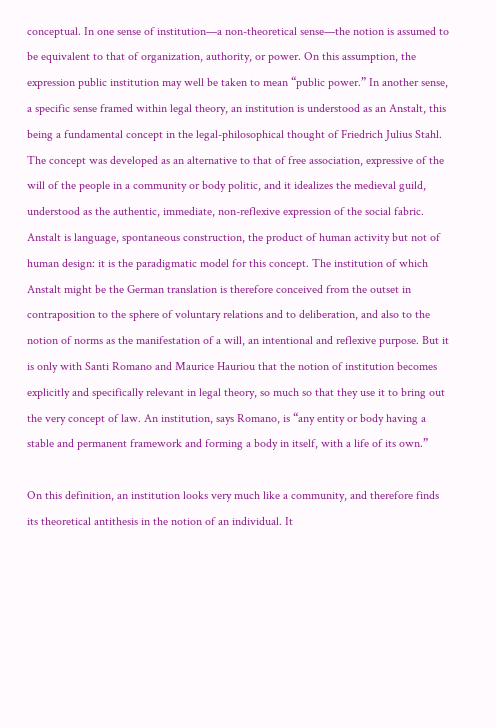conceptual. In one sense of institution—a non-theoretical sense—the notion is assumed to be equivalent to that of organization, authority, or power. On this assumption, the expression public institution may well be taken to mean “public power.” In another sense, a specific sense framed within legal theory, an institution is understood as an Anstalt, this being a fundamental concept in the legal-philosophical thought of Friedrich Julius Stahl. The concept was developed as an alternative to that of free association, expressive of the will of the people in a community or body politic, and it idealizes the medieval guild, understood as the authentic, immediate, non-reflexive expression of the social fabric. Anstalt is language, spontaneous construction, the product of human activity but not of human design: it is the paradigmatic model for this concept. The institution of which Anstalt might be the German translation is therefore conceived from the outset in contraposition to the sphere of voluntary relations and to deliberation, and also to the notion of norms as the manifestation of a will, an intentional and reflexive purpose. But it is only with Santi Romano and Maurice Hauriou that the notion of institution becomes explicitly and specifically relevant in legal theory, so much so that they use it to bring out the very concept of law. An institution, says Romano, is “any entity or body having a stable and permanent framework and forming a body in itself, with a life of its own.”

On this definition, an institution looks very much like a community, and therefore finds its theoretical antithesis in the notion of an individual. It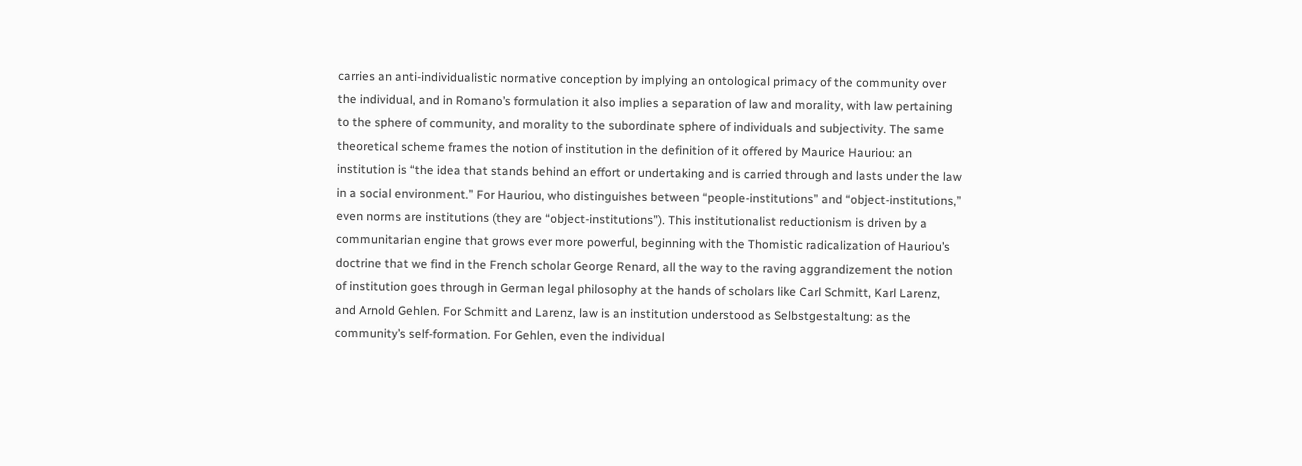carries an anti-individualistic normative conception by implying an ontological primacy of the community over the individual, and in Romano’s formulation it also implies a separation of law and morality, with law pertaining to the sphere of community, and morality to the subordinate sphere of individuals and subjectivity. The same theoretical scheme frames the notion of institution in the definition of it offered by Maurice Hauriou: an institution is “the idea that stands behind an effort or undertaking and is carried through and lasts under the law in a social environment.” For Hauriou, who distinguishes between “people-institutions” and “object-institutions,” even norms are institutions (they are “object-institutions”). This institutionalist reductionism is driven by a communitarian engine that grows ever more powerful, beginning with the Thomistic radicalization of Hauriou’s doctrine that we find in the French scholar George Renard, all the way to the raving aggrandizement the notion of institution goes through in German legal philosophy at the hands of scholars like Carl Schmitt, Karl Larenz, and Arnold Gehlen. For Schmitt and Larenz, law is an institution understood as Selbstgestaltung: as the community’s self-formation. For Gehlen, even the individual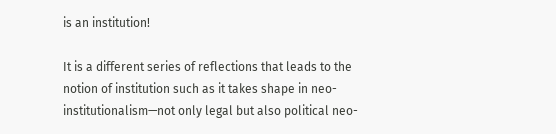is an institution!

It is a different series of reflections that leads to the notion of institution such as it takes shape in neo-institutionalism—not only legal but also political neo-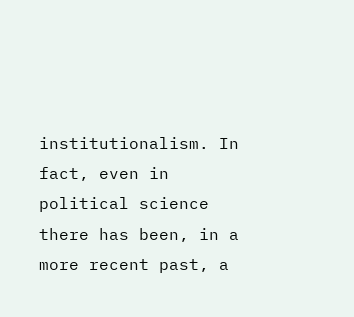institutionalism. In fact, even in political science there has been, in a more recent past, a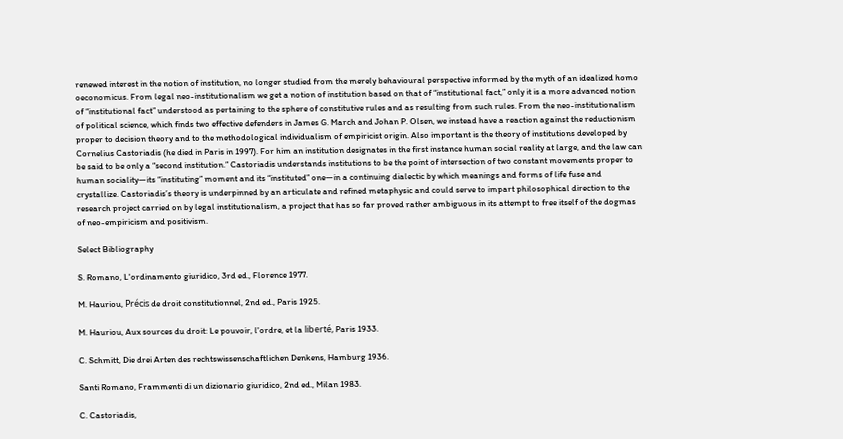renewed interest in the notion of institution, no longer studied from the merely behavioural perspective informed by the myth of an idealized homo oeconomicus. From legal neo-institutionalism we get a notion of institution based on that of “institutional fact,” only it is a more advanced notion of “institutional fact” understood as pertaining to the sphere of constitutive rules and as resulting from such rules. From the neo-institutionalism of political science, which finds two effective defenders in James G. March and Johan P. Olsen, we instead have a reaction against the reductionism proper to decision theory and to the methodological individualism of empiricist origin. Also important is the theory of institutions developed by Cornelius Castoriadis (he died in Paris in 1997). For him an institution designates in the first instance human social reality at large, and the law can be said to be only a “second institution.” Castoriadis understands institutions to be the point of intersection of two constant movements proper to human sociality—its “instituting” moment and its “instituted” one—in a continuing dialectic by which meanings and forms of life fuse and crystallize. Castoriadis’s theory is underpinned by an articulate and refined metaphysic and could serve to impart philosophical direction to the research project carried on by legal institutionalism, a project that has so far proved rather ambiguous in its attempt to free itself of the dogmas of neo-empiricism and positivism.

Select Bibliography

S. Romano, L'ordinamento giuridico, 3rd ed., Florence 1977.

M. Hauriou, Précis de droit constitutionnel, 2nd ed., Paris 1925.

M. Hauriou, Aux sources du droit: Le pouvoir, l'ordre, et la liberté, Paris 1933.

C. Schmitt, Die drei Arten des rechtswissenschaftlichen Denkens, Hamburg 1936.

Santi Romano, Frammenti di un dizionario giuridico, 2nd ed., Milan 1983.

C. Castoriadis,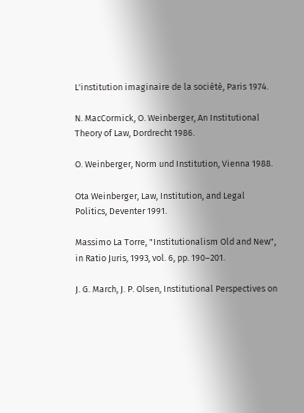L'institution imaginaire de la société, Paris 1974.

N. MacCormick, O. Weinberger, An Institutional Theory of Law, Dordrecht 1986.

O. Weinberger, Norm und Institution, Vienna 1988.

Ota Weinberger, Law, Institution, and Legal Politics, Deventer 1991.

Massimo La Torre, "Institutionalism Old and New", in Ratio Juris, 1993, vol. 6, pp. 190–201.

J. G. March, J. P. Olsen, Institutional Perspectives on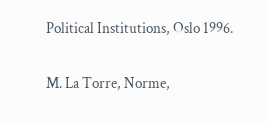Political Institutions, Oslo 1996.

M. La Torre, Norme,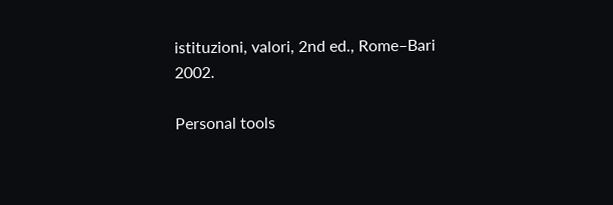istituzioni, valori, 2nd ed., Rome–Bari 2002.

Personal tools